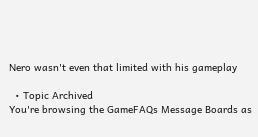Nero wasn't even that limited with his gameplay

  • Topic Archived
You're browsing the GameFAQs Message Boards as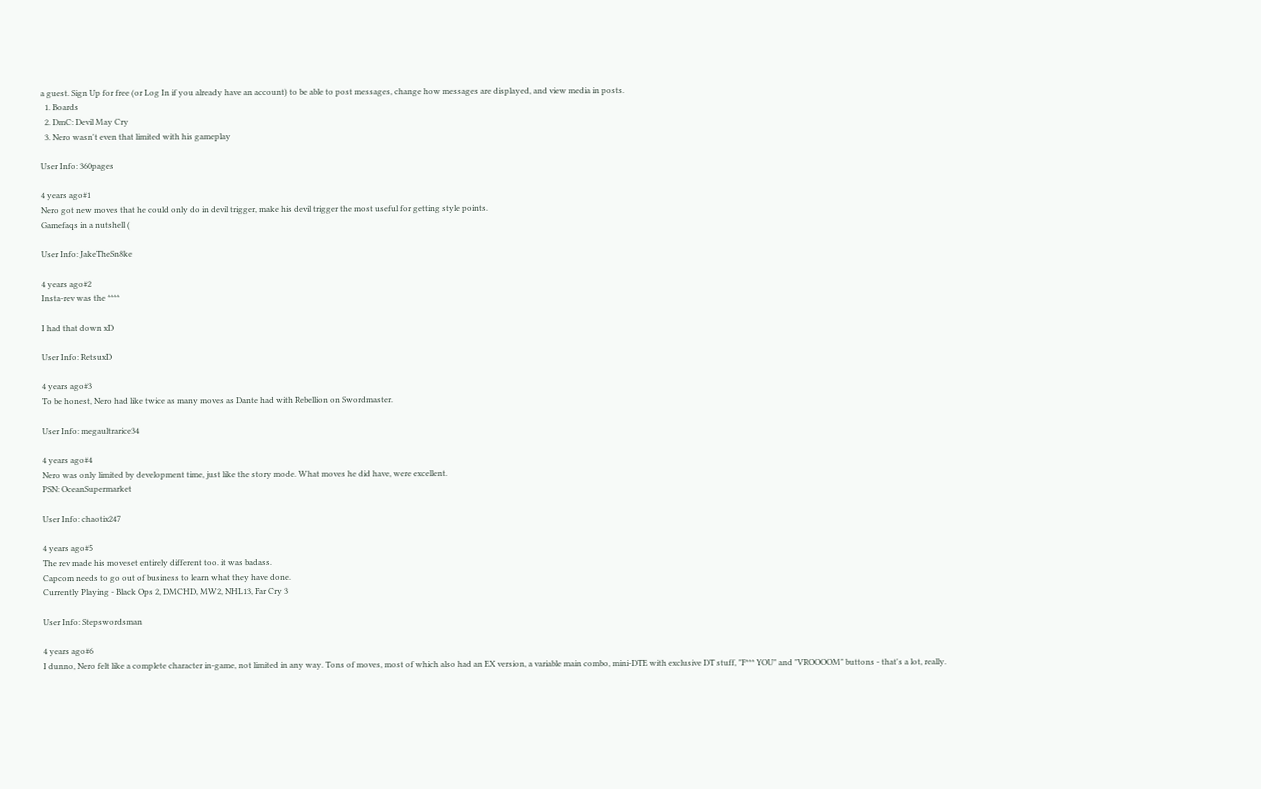a guest. Sign Up for free (or Log In if you already have an account) to be able to post messages, change how messages are displayed, and view media in posts.
  1. Boards
  2. DmC: Devil May Cry
  3. Nero wasn't even that limited with his gameplay

User Info: 360pages

4 years ago#1
Nero got new moves that he could only do in devil trigger, make his devil trigger the most useful for getting style points.
Gamefaqs in a nutshell (

User Info: JakeTheSn8ke

4 years ago#2
Insta-rev was the ****

I had that down xD

User Info: RetsuxD

4 years ago#3
To be honest, Nero had like twice as many moves as Dante had with Rebellion on Swordmaster.

User Info: megaultrarice34

4 years ago#4
Nero was only limited by development time, just like the story mode. What moves he did have, were excellent.
PSN: OceanSupermarket

User Info: chaotix247

4 years ago#5
The rev made his moveset entirely different too. it was badass.
Capcom needs to go out of business to learn what they have done.
Currently Playing - Black Ops 2, DMCHD, MW2, NHL13, Far Cry 3

User Info: Stepswordsman

4 years ago#6
I dunno, Nero felt like a complete character in-game, not limited in any way. Tons of moves, most of which also had an EX version, a variable main combo, mini-DTE with exclusive DT stuff, "F*** YOU" and "VROOOOM" buttons - that's a lot, really.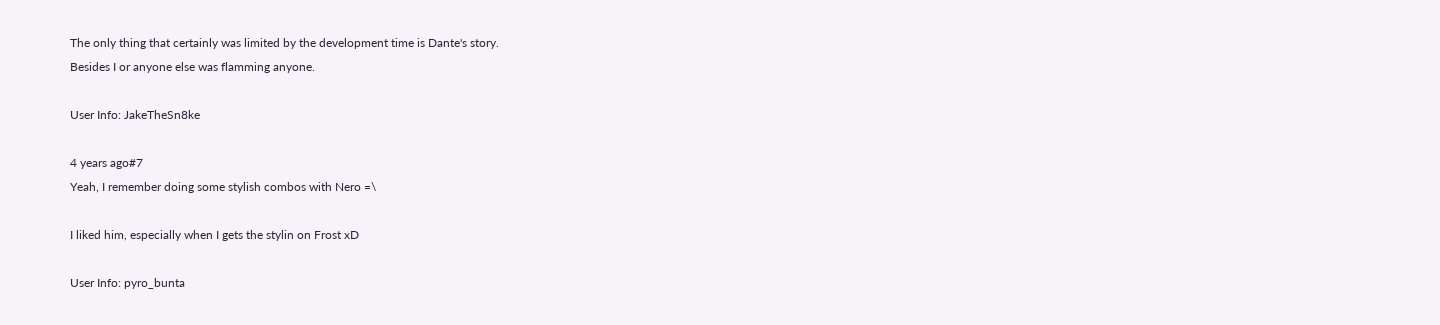The only thing that certainly was limited by the development time is Dante's story.
Besides I or anyone else was flamming anyone.

User Info: JakeTheSn8ke

4 years ago#7
Yeah, I remember doing some stylish combos with Nero =\

I liked him, especially when I gets the stylin on Frost xD

User Info: pyro_bunta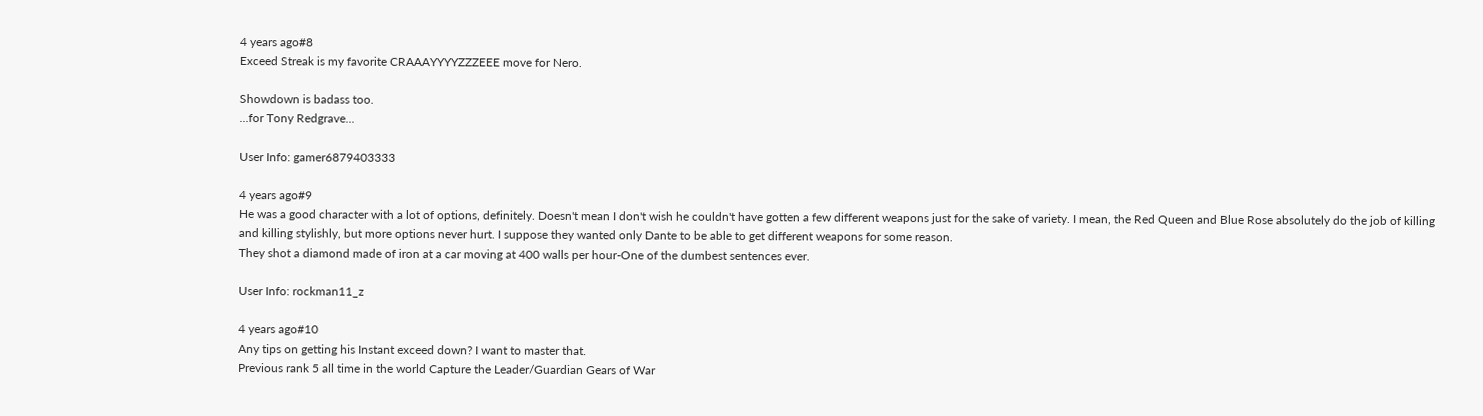4 years ago#8
Exceed Streak is my favorite CRAAAYYYYZZZEEE move for Nero.

Showdown is badass too.
...for Tony Redgrave...

User Info: gamer6879403333

4 years ago#9
He was a good character with a lot of options, definitely. Doesn't mean I don't wish he couldn't have gotten a few different weapons just for the sake of variety. I mean, the Red Queen and Blue Rose absolutely do the job of killing and killing stylishly, but more options never hurt. I suppose they wanted only Dante to be able to get different weapons for some reason.
They shot a diamond made of iron at a car moving at 400 walls per hour-One of the dumbest sentences ever.

User Info: rockman11_z

4 years ago#10
Any tips on getting his Instant exceed down? I want to master that.
Previous rank 5 all time in the world Capture the Leader/Guardian Gears of War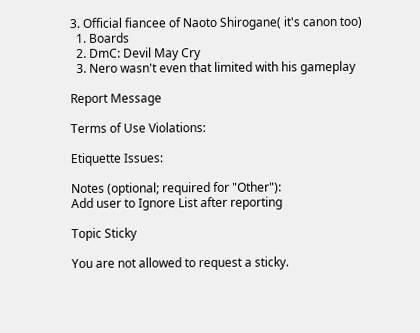3. Official fiancee of Naoto Shirogane( it's canon too)
  1. Boards
  2. DmC: Devil May Cry
  3. Nero wasn't even that limited with his gameplay

Report Message

Terms of Use Violations:

Etiquette Issues:

Notes (optional; required for "Other"):
Add user to Ignore List after reporting

Topic Sticky

You are not allowed to request a sticky.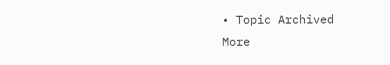• Topic Archived
More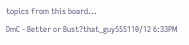topics from this board...
DmC - Better or Bust?that_guy555110/12 6:33PM